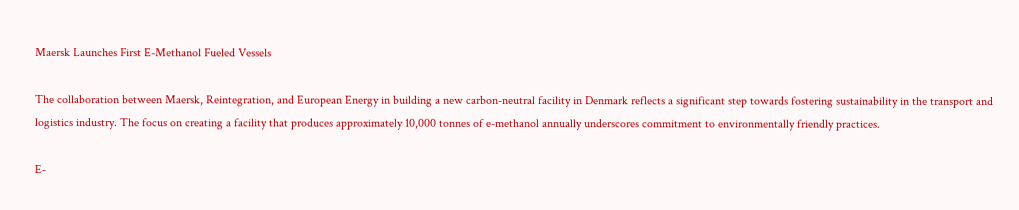Maersk Launches First E-Methanol Fueled Vessels

The collaboration between Maersk, Reintegration, and European Energy in building a new carbon-neutral facility in Denmark reflects a significant step towards fostering sustainability in the transport and logistics industry. The focus on creating a facility that produces approximately 10,000 tonnes of e-methanol annually underscores commitment to environmentally friendly practices.

E-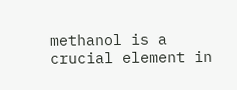methanol is a crucial element in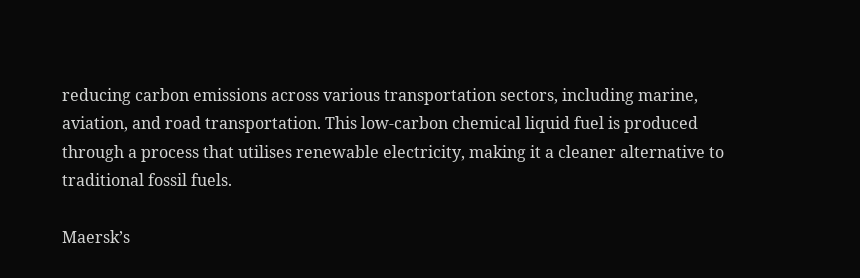reducing carbon emissions across various transportation sectors, including marine, aviation, and road transportation. This low-carbon chemical liquid fuel is produced through a process that utilises renewable electricity, making it a cleaner alternative to traditional fossil fuels.

Maersk’s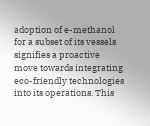adoption of e-methanol for a subset of its vessels signifies a proactive move towards integrating eco-friendly technologies into its operations. This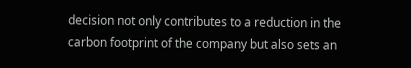decision not only contributes to a reduction in the carbon footprint of the company but also sets an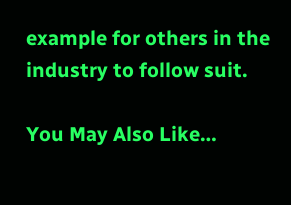example for others in the industry to follow suit.

You May Also Like…